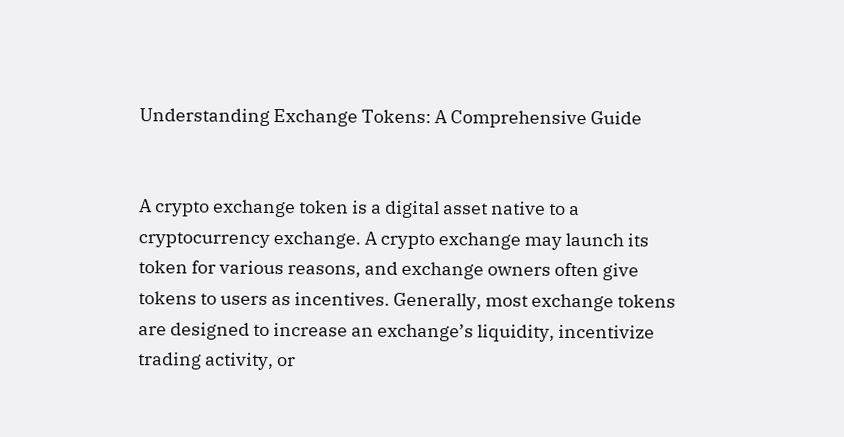Understanding Exchange Tokens: A Comprehensive Guide


A crypto exchange token is a digital asset native to a cryptocurrency exchange. A crypto exchange may launch its token for various reasons, and exchange owners often give tokens to users as incentives. Generally, most exchange tokens are designed to increase an exchange’s liquidity, incentivize trading activity, or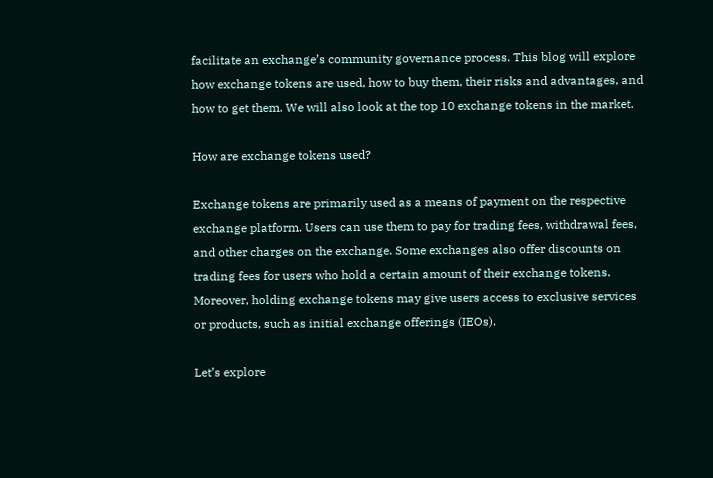facilitate an exchange’s community governance process. This blog will explore how exchange tokens are used, how to buy them, their risks and advantages, and how to get them. We will also look at the top 10 exchange tokens in the market.

How are exchange tokens used?

Exchange tokens are primarily used as a means of payment on the respective exchange platform. Users can use them to pay for trading fees, withdrawal fees, and other charges on the exchange. Some exchanges also offer discounts on trading fees for users who hold a certain amount of their exchange tokens. Moreover, holding exchange tokens may give users access to exclusive services or products, such as initial exchange offerings (IEOs).

Let’s explore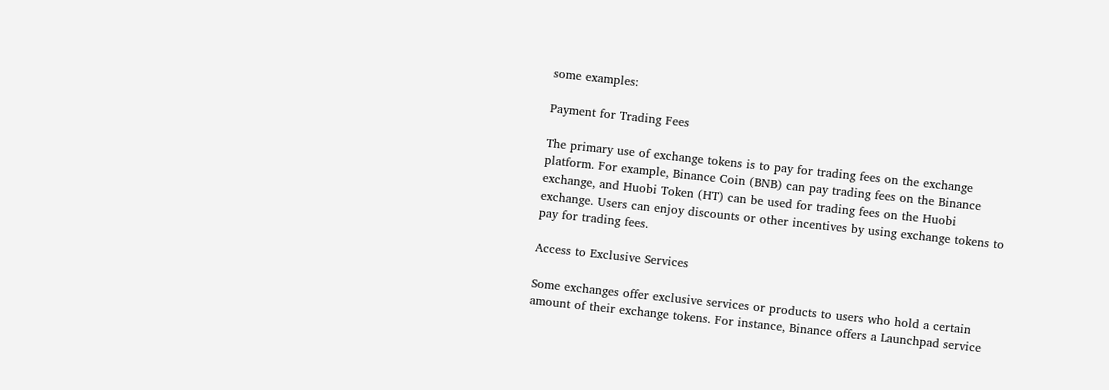some examples:

Payment for Trading Fees

The primary use of exchange tokens is to pay for trading fees on the exchange platform. For example, Binance Coin (BNB) can pay trading fees on the Binance exchange, and Huobi Token (HT) can be used for trading fees on the Huobi exchange. Users can enjoy discounts or other incentives by using exchange tokens to pay for trading fees.

Access to Exclusive Services

Some exchanges offer exclusive services or products to users who hold a certain amount of their exchange tokens. For instance, Binance offers a Launchpad service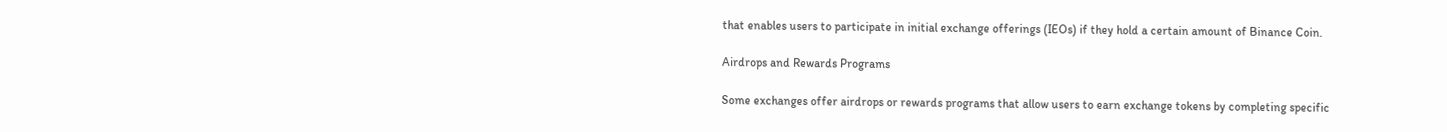that enables users to participate in initial exchange offerings (IEOs) if they hold a certain amount of Binance Coin.

Airdrops and Rewards Programs

Some exchanges offer airdrops or rewards programs that allow users to earn exchange tokens by completing specific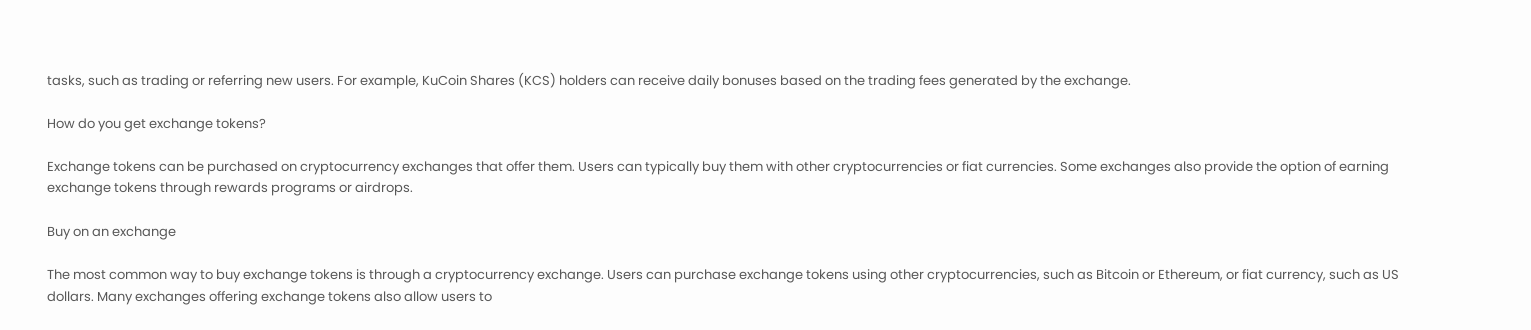tasks, such as trading or referring new users. For example, KuCoin Shares (KCS) holders can receive daily bonuses based on the trading fees generated by the exchange.

How do you get exchange tokens?

Exchange tokens can be purchased on cryptocurrency exchanges that offer them. Users can typically buy them with other cryptocurrencies or fiat currencies. Some exchanges also provide the option of earning exchange tokens through rewards programs or airdrops.

Buy on an exchange

The most common way to buy exchange tokens is through a cryptocurrency exchange. Users can purchase exchange tokens using other cryptocurrencies, such as Bitcoin or Ethereum, or fiat currency, such as US dollars. Many exchanges offering exchange tokens also allow users to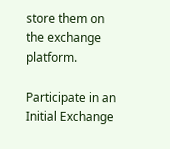store them on the exchange platform.

Participate in an Initial Exchange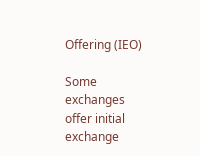Offering (IEO)

Some exchanges offer initial exchange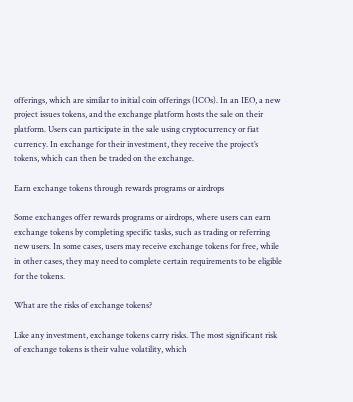offerings, which are similar to initial coin offerings (ICOs). In an IEO, a new project issues tokens, and the exchange platform hosts the sale on their platform. Users can participate in the sale using cryptocurrency or fiat currency. In exchange for their investment, they receive the project’s tokens, which can then be traded on the exchange.

Earn exchange tokens through rewards programs or airdrops

Some exchanges offer rewards programs or airdrops, where users can earn exchange tokens by completing specific tasks, such as trading or referring new users. In some cases, users may receive exchange tokens for free, while in other cases, they may need to complete certain requirements to be eligible for the tokens.

What are the risks of exchange tokens?

Like any investment, exchange tokens carry risks. The most significant risk of exchange tokens is their value volatility, which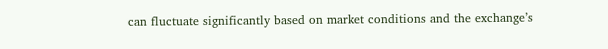can fluctuate significantly based on market conditions and the exchange’s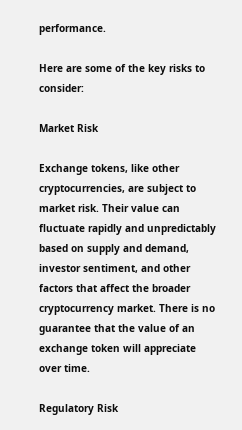performance.

Here are some of the key risks to consider:

Market Risk

Exchange tokens, like other cryptocurrencies, are subject to market risk. Their value can fluctuate rapidly and unpredictably based on supply and demand, investor sentiment, and other factors that affect the broader cryptocurrency market. There is no guarantee that the value of an exchange token will appreciate over time.

Regulatory Risk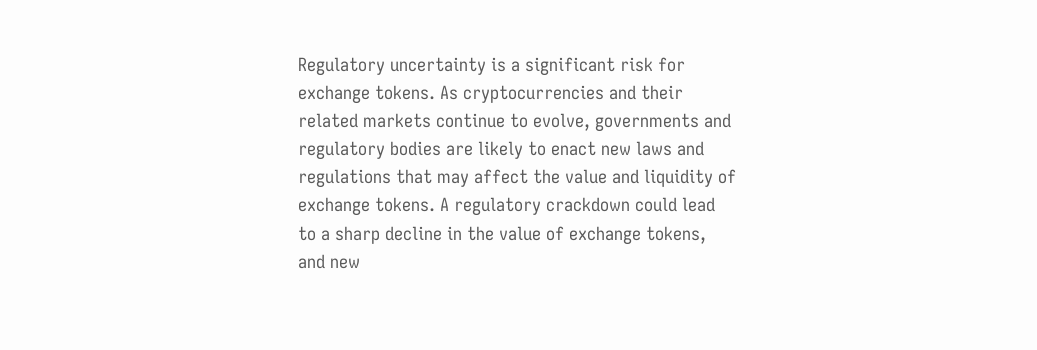Regulatory uncertainty is a significant risk for exchange tokens. As cryptocurrencies and their related markets continue to evolve, governments and regulatory bodies are likely to enact new laws and regulations that may affect the value and liquidity of exchange tokens. A regulatory crackdown could lead to a sharp decline in the value of exchange tokens, and new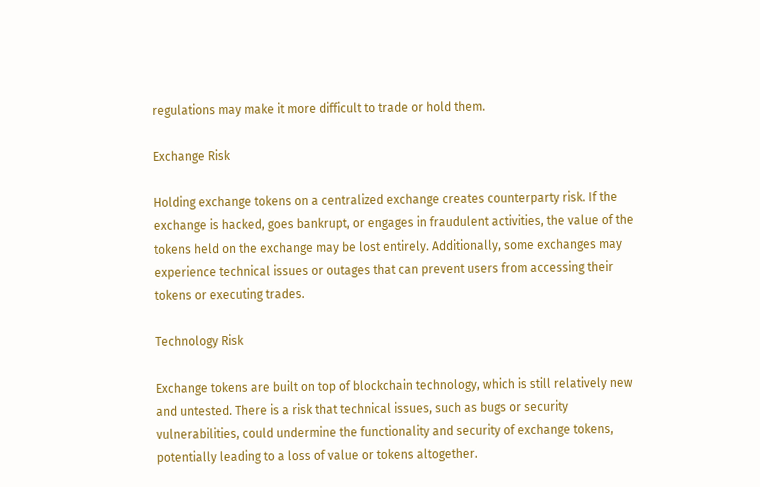regulations may make it more difficult to trade or hold them.

Exchange Risk

Holding exchange tokens on a centralized exchange creates counterparty risk. If the exchange is hacked, goes bankrupt, or engages in fraudulent activities, the value of the tokens held on the exchange may be lost entirely. Additionally, some exchanges may experience technical issues or outages that can prevent users from accessing their tokens or executing trades.

Technology Risk

Exchange tokens are built on top of blockchain technology, which is still relatively new and untested. There is a risk that technical issues, such as bugs or security vulnerabilities, could undermine the functionality and security of exchange tokens, potentially leading to a loss of value or tokens altogether.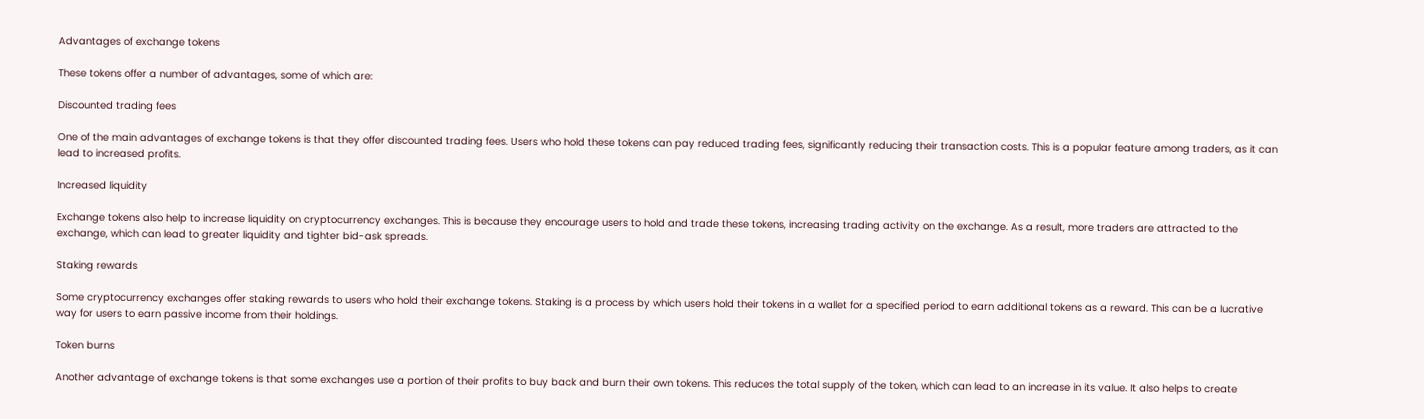Advantages of exchange tokens

These tokens offer a number of advantages, some of which are:

Discounted trading fees

One of the main advantages of exchange tokens is that they offer discounted trading fees. Users who hold these tokens can pay reduced trading fees, significantly reducing their transaction costs. This is a popular feature among traders, as it can lead to increased profits.

Increased liquidity

Exchange tokens also help to increase liquidity on cryptocurrency exchanges. This is because they encourage users to hold and trade these tokens, increasing trading activity on the exchange. As a result, more traders are attracted to the exchange, which can lead to greater liquidity and tighter bid-ask spreads.

Staking rewards

Some cryptocurrency exchanges offer staking rewards to users who hold their exchange tokens. Staking is a process by which users hold their tokens in a wallet for a specified period to earn additional tokens as a reward. This can be a lucrative way for users to earn passive income from their holdings.

Token burns

Another advantage of exchange tokens is that some exchanges use a portion of their profits to buy back and burn their own tokens. This reduces the total supply of the token, which can lead to an increase in its value. It also helps to create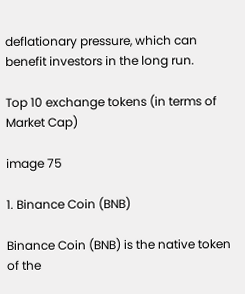deflationary pressure, which can benefit investors in the long run.

Top 10 exchange tokens (in terms of Market Cap)

image 75

1. Binance Coin (BNB)

Binance Coin (BNB) is the native token of the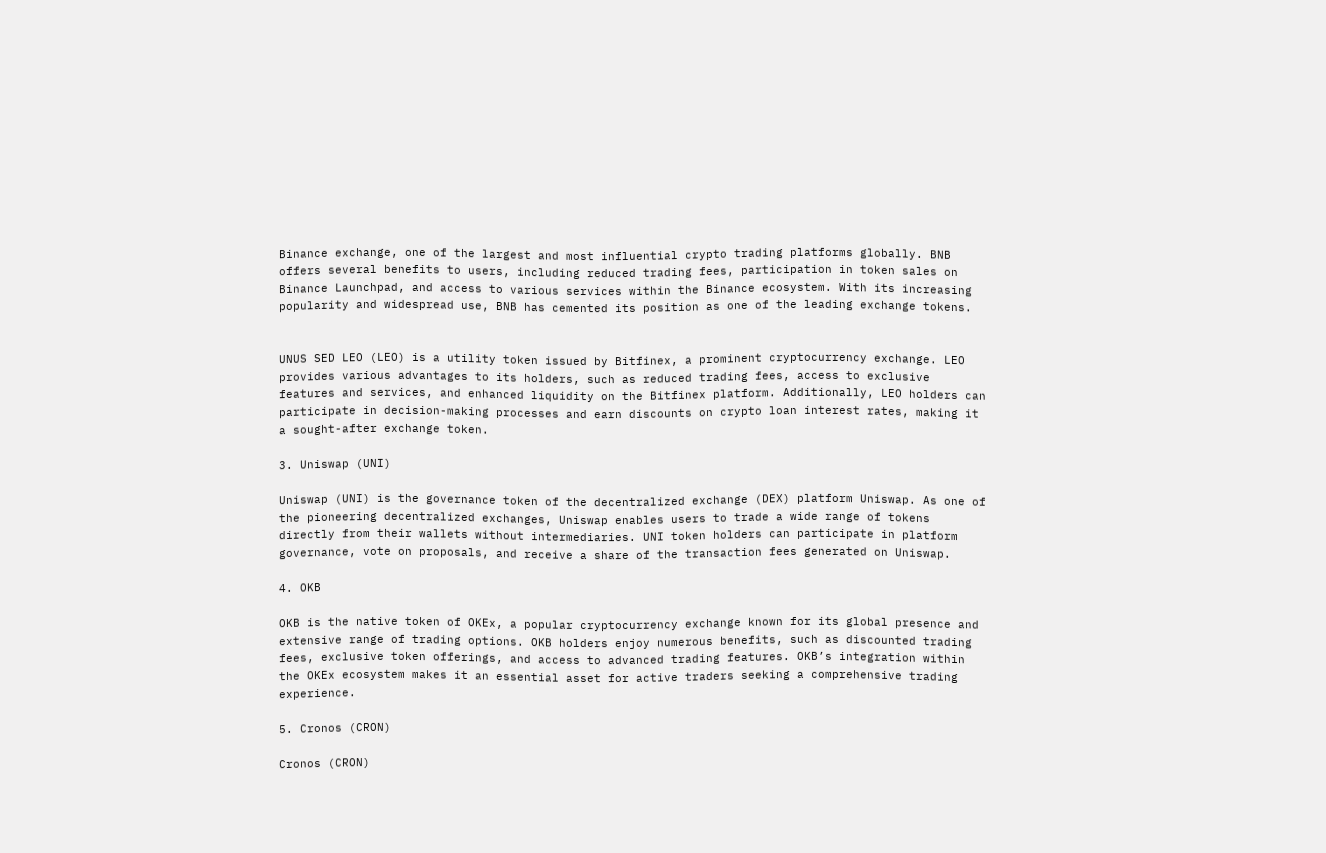Binance exchange, one of the largest and most influential crypto trading platforms globally. BNB offers several benefits to users, including reduced trading fees, participation in token sales on Binance Launchpad, and access to various services within the Binance ecosystem. With its increasing popularity and widespread use, BNB has cemented its position as one of the leading exchange tokens.


UNUS SED LEO (LEO) is a utility token issued by Bitfinex, a prominent cryptocurrency exchange. LEO provides various advantages to its holders, such as reduced trading fees, access to exclusive features and services, and enhanced liquidity on the Bitfinex platform. Additionally, LEO holders can participate in decision-making processes and earn discounts on crypto loan interest rates, making it a sought-after exchange token.

3. Uniswap (UNI)

Uniswap (UNI) is the governance token of the decentralized exchange (DEX) platform Uniswap. As one of the pioneering decentralized exchanges, Uniswap enables users to trade a wide range of tokens directly from their wallets without intermediaries. UNI token holders can participate in platform governance, vote on proposals, and receive a share of the transaction fees generated on Uniswap.

4. OKB

OKB is the native token of OKEx, a popular cryptocurrency exchange known for its global presence and extensive range of trading options. OKB holders enjoy numerous benefits, such as discounted trading fees, exclusive token offerings, and access to advanced trading features. OKB’s integration within the OKEx ecosystem makes it an essential asset for active traders seeking a comprehensive trading experience.

5. Cronos (CRON)

Cronos (CRON)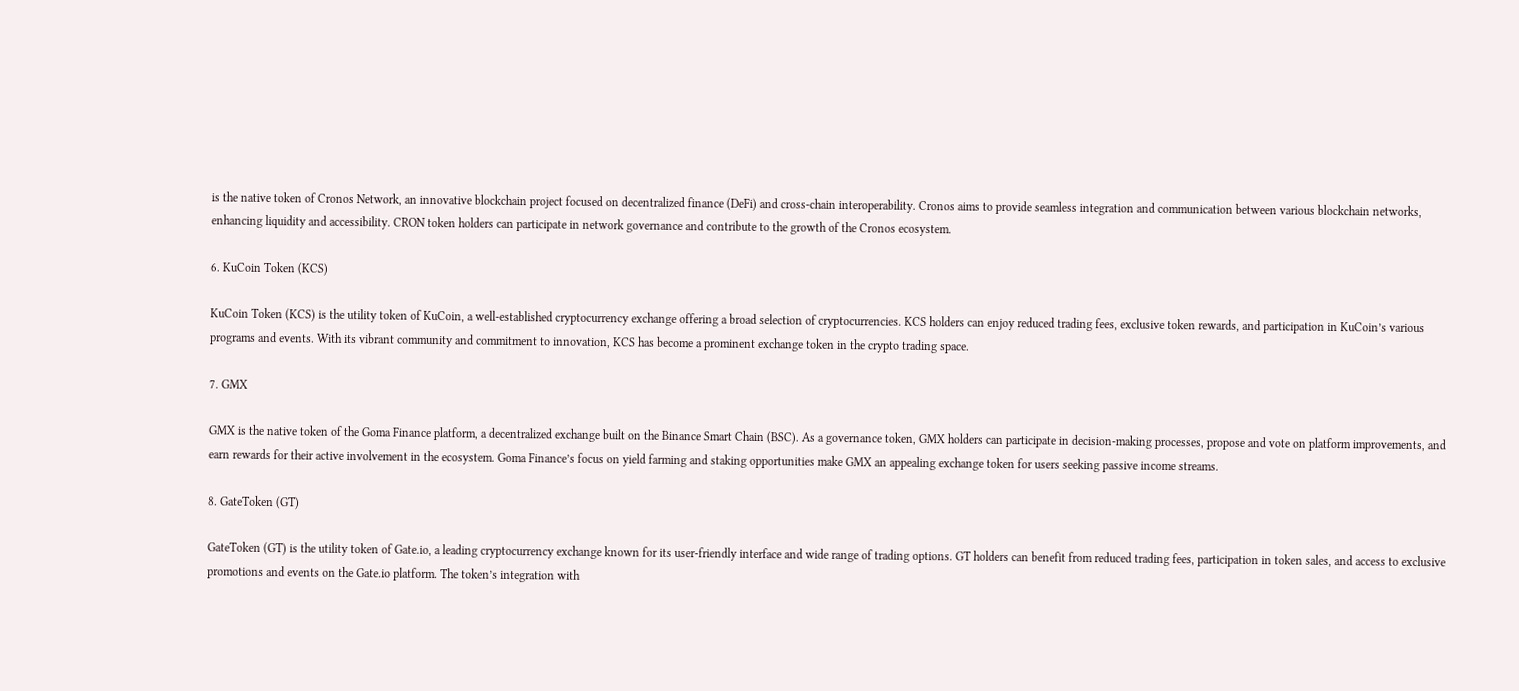is the native token of Cronos Network, an innovative blockchain project focused on decentralized finance (DeFi) and cross-chain interoperability. Cronos aims to provide seamless integration and communication between various blockchain networks, enhancing liquidity and accessibility. CRON token holders can participate in network governance and contribute to the growth of the Cronos ecosystem.

6. KuCoin Token (KCS)

KuCoin Token (KCS) is the utility token of KuCoin, a well-established cryptocurrency exchange offering a broad selection of cryptocurrencies. KCS holders can enjoy reduced trading fees, exclusive token rewards, and participation in KuCoin’s various programs and events. With its vibrant community and commitment to innovation, KCS has become a prominent exchange token in the crypto trading space.

7. GMX

GMX is the native token of the Goma Finance platform, a decentralized exchange built on the Binance Smart Chain (BSC). As a governance token, GMX holders can participate in decision-making processes, propose and vote on platform improvements, and earn rewards for their active involvement in the ecosystem. Goma Finance’s focus on yield farming and staking opportunities make GMX an appealing exchange token for users seeking passive income streams.

8. GateToken (GT)

GateToken (GT) is the utility token of Gate.io, a leading cryptocurrency exchange known for its user-friendly interface and wide range of trading options. GT holders can benefit from reduced trading fees, participation in token sales, and access to exclusive promotions and events on the Gate.io platform. The token’s integration with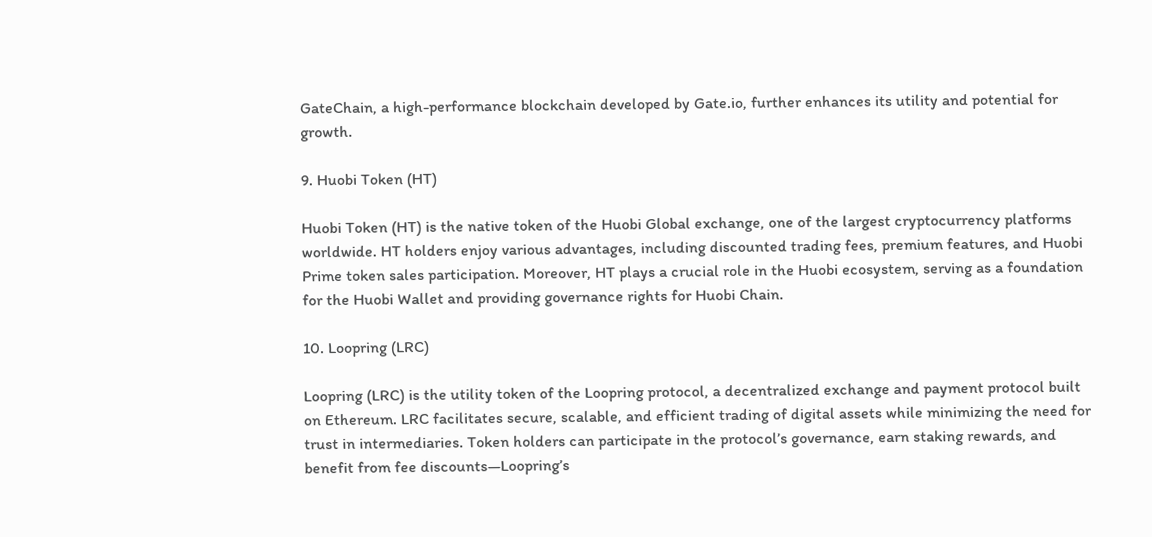GateChain, a high-performance blockchain developed by Gate.io, further enhances its utility and potential for growth.

9. Huobi Token (HT)

Huobi Token (HT) is the native token of the Huobi Global exchange, one of the largest cryptocurrency platforms worldwide. HT holders enjoy various advantages, including discounted trading fees, premium features, and Huobi Prime token sales participation. Moreover, HT plays a crucial role in the Huobi ecosystem, serving as a foundation for the Huobi Wallet and providing governance rights for Huobi Chain.

10. Loopring (LRC)

Loopring (LRC) is the utility token of the Loopring protocol, a decentralized exchange and payment protocol built on Ethereum. LRC facilitates secure, scalable, and efficient trading of digital assets while minimizing the need for trust in intermediaries. Token holders can participate in the protocol’s governance, earn staking rewards, and benefit from fee discounts—Loopring’s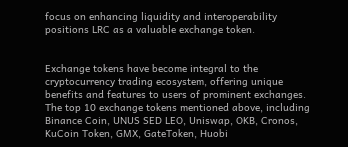focus on enhancing liquidity and interoperability positions LRC as a valuable exchange token.


Exchange tokens have become integral to the cryptocurrency trading ecosystem, offering unique benefits and features to users of prominent exchanges. The top 10 exchange tokens mentioned above, including Binance Coin, UNUS SED LEO, Uniswap, OKB, Cronos, KuCoin Token, GMX, GateToken, Huobi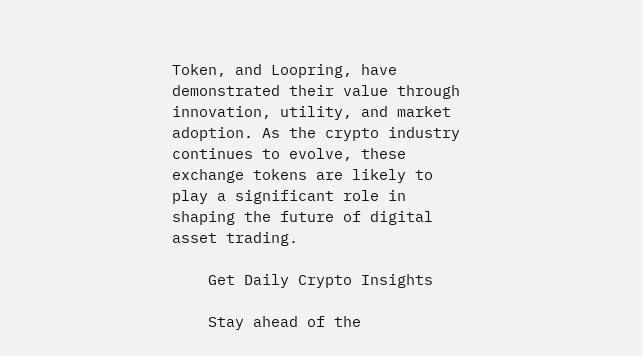Token, and Loopring, have demonstrated their value through innovation, utility, and market adoption. As the crypto industry continues to evolve, these exchange tokens are likely to play a significant role in shaping the future of digital asset trading.

    Get Daily Crypto Insights

    Stay ahead of the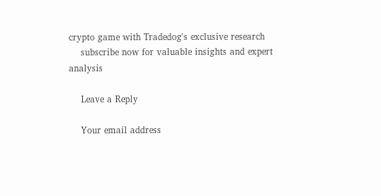crypto game with Tradedog's exclusive research
    subscribe now for valuable insights and expert analysis

    Leave a Reply

    Your email address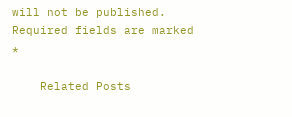will not be published. Required fields are marked *

    Related Posts